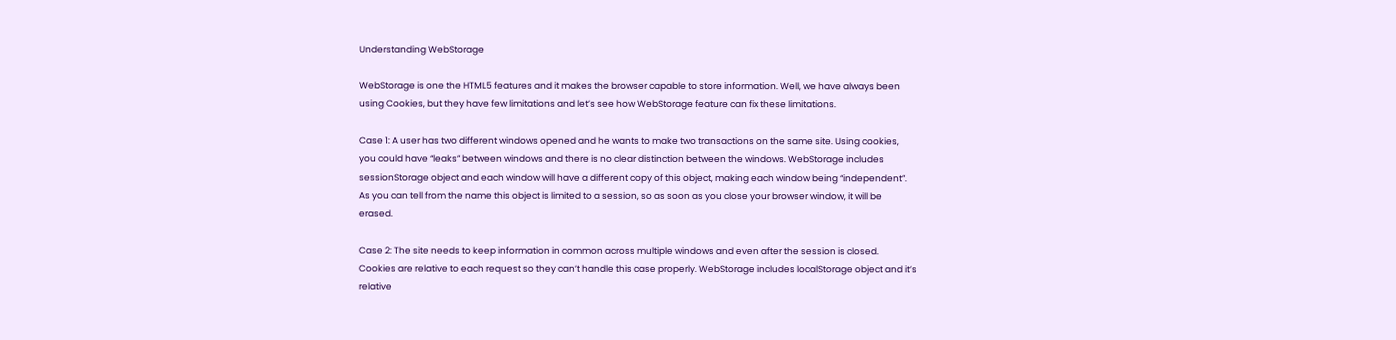Understanding WebStorage

WebStorage is one the HTML5 features and it makes the browser capable to store information. Well, we have always been using Cookies, but they have few limitations and let’s see how WebStorage feature can fix these limitations.

Case 1: A user has two different windows opened and he wants to make two transactions on the same site. Using cookies, you could have “leaks” between windows and there is no clear distinction between the windows. WebStorage includes sessionStorage object and each window will have a different copy of this object, making each window being “independent”. As you can tell from the name this object is limited to a session, so as soon as you close your browser window, it will be erased.

Case 2: The site needs to keep information in common across multiple windows and even after the session is closed. Cookies are relative to each request so they can’t handle this case properly. WebStorage includes localStorage object and it’s relative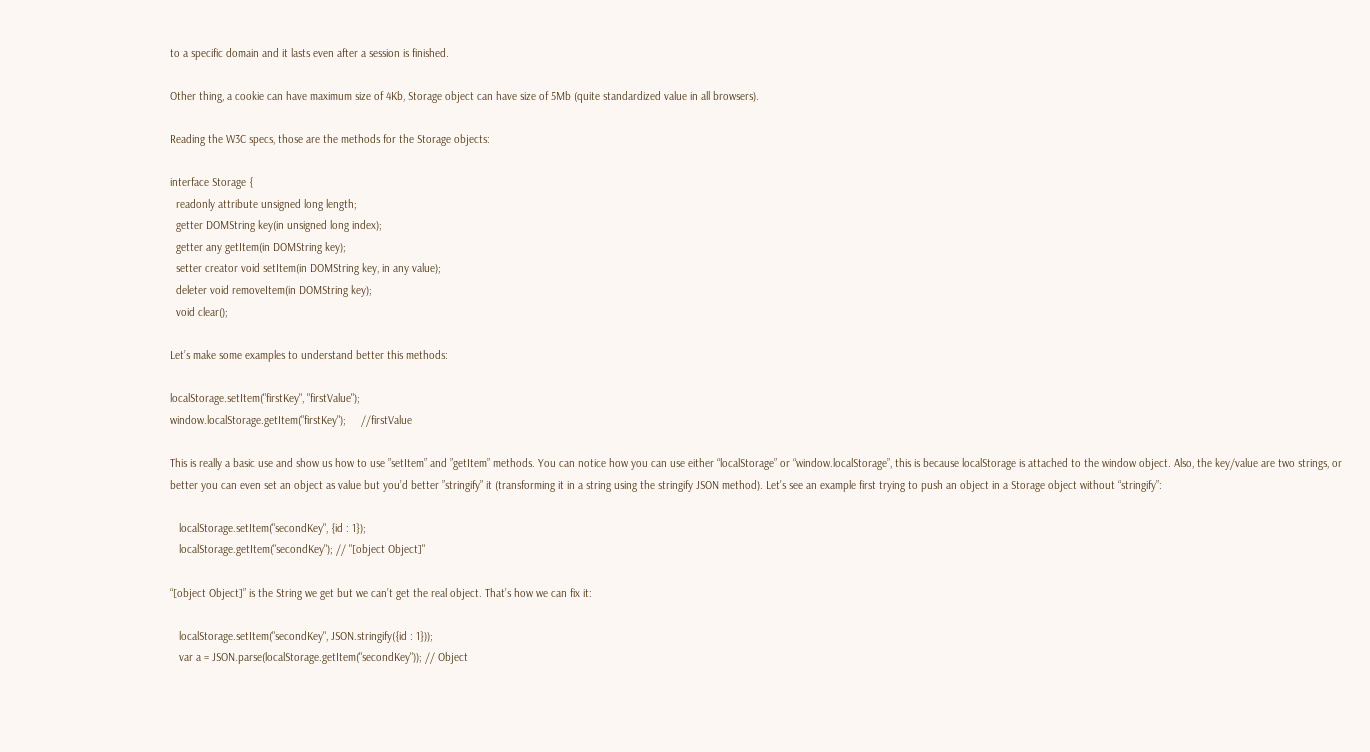to a specific domain and it lasts even after a session is finished.

Other thing, a cookie can have maximum size of 4Kb, Storage object can have size of 5Mb (quite standardized value in all browsers).

Reading the W3C specs, those are the methods for the Storage objects:

interface Storage {
  readonly attribute unsigned long length;
  getter DOMString key(in unsigned long index);
  getter any getItem(in DOMString key);
  setter creator void setItem(in DOMString key, in any value);
  deleter void removeItem(in DOMString key);
  void clear();

Let’s make some examples to understand better this methods:

localStorage.setItem("firstKey", "firstValue");
window.localStorage.getItem("firstKey");     //firstValue

This is really a basic use and show us how to use ”setItem” and ”getItem” methods. You can notice how you can use either “localStorage” or “window.localStorage”, this is because localStorage is attached to the window object. Also, the key/value are two strings, or better you can even set an object as value but you’d better ”stringify” it (transforming it in a string using the stringify JSON method). Let’s see an example first trying to push an object in a Storage object without “stringify”:

   localStorage.setItem("secondKey", {id : 1});
   localStorage.getItem("secondKey"); // "[object Object]"

“[object Object]” is the String we get but we can’t get the real object. That’s how we can fix it:

   localStorage.setItem("secondKey", JSON.stringify({id : 1}));
   var a = JSON.parse(localStorage.getItem("secondKey")); // Object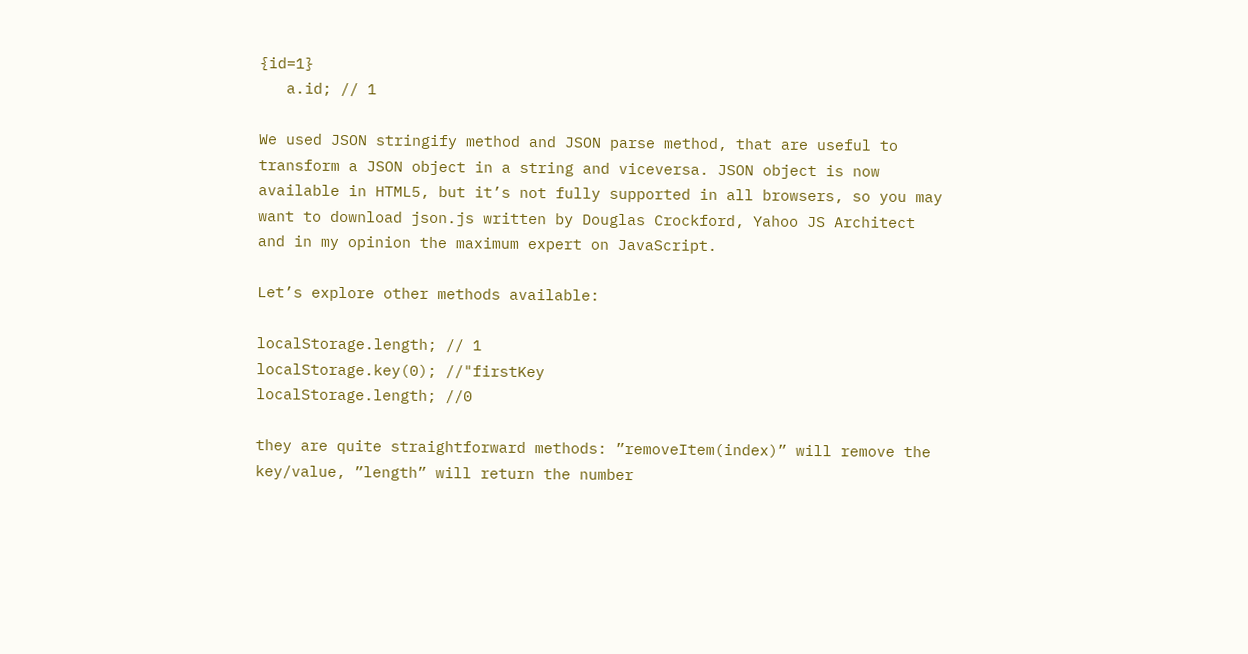{id=1}
   a.id; // 1

We used JSON stringify method and JSON parse method, that are useful to transform a JSON object in a string and viceversa. JSON object is now available in HTML5, but it’s not fully supported in all browsers, so you may want to download json.js written by Douglas Crockford, Yahoo JS Architect and in my opinion the maximum expert on JavaScript.

Let’s explore other methods available:

localStorage.length; // 1
localStorage.key(0); //"firstKey
localStorage.length; //0

they are quite straightforward methods: ”removeItem(index)” will remove the key/value, ”length” will return the number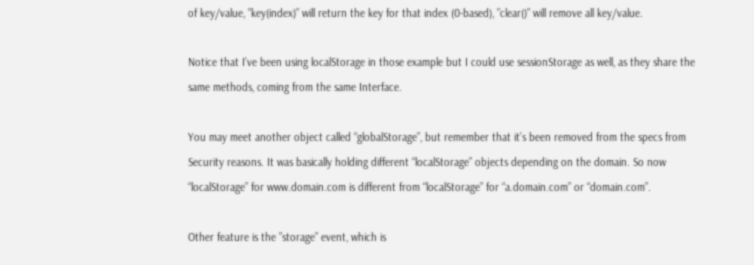of key/value, ”key(index)” will return the key for that index (0-based), ”clear()” will remove all key/value.

Notice that I’ve been using localStorage in those example but I could use sessionStorage as well, as they share the same methods, coming from the same Interface.

You may meet another object called “globalStorage”, but remember that it’s been removed from the specs from Security reasons. It was basically holding different “localStorage” objects depending on the domain. So now “localStorage” for www.domain.com is different from “localStorage” for “a.domain.com” or “domain.com”.

Other feature is the ”storage” event, which is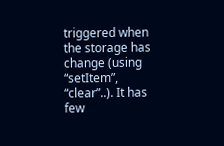triggered when the storage has change (using “setItem”, “clear”..). It has few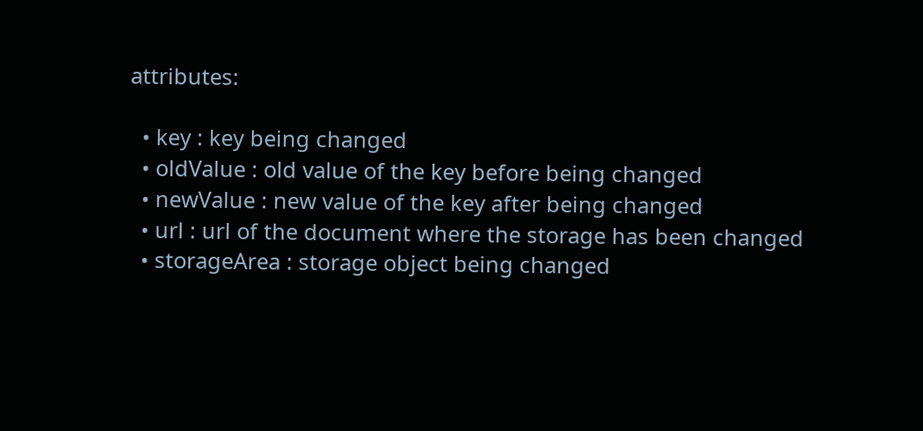attributes:

  • key : key being changed
  • oldValue : old value of the key before being changed
  • newValue : new value of the key after being changed
  • url : url of the document where the storage has been changed
  • storageArea : storage object being changed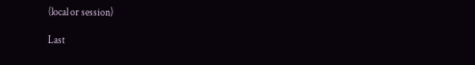(local or session)

Last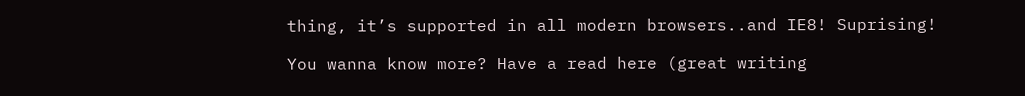thing, it’s supported in all modern browsers..and IE8! Suprising!

You wanna know more? Have a read here (great writing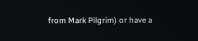from Mark Pilgrim) or have a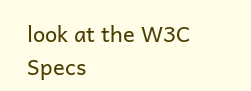look at the W3C Specs